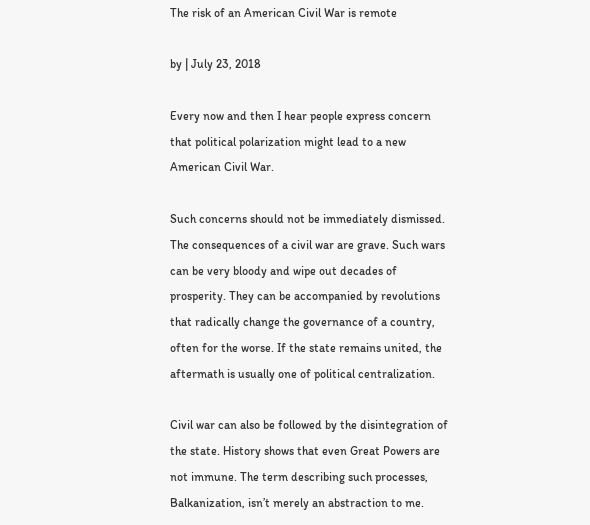The risk of an American Civil War is remote

by | July 23, 2018

Every now and then I hear people express concern that political polarization might lead to a new American Civil War.

Such concerns should not be immediately dismissed. The consequences of a civil war are grave. Such wars can be very bloody and wipe out decades of prosperity. They can be accompanied by revolutions that radically change the governance of a country, often for the worse. If the state remains united, the aftermath is usually one of political centralization.

Civil war can also be followed by the disintegration of the state. History shows that even Great Powers are not immune. The term describing such processes, Balkanization, isn’t merely an abstraction to me.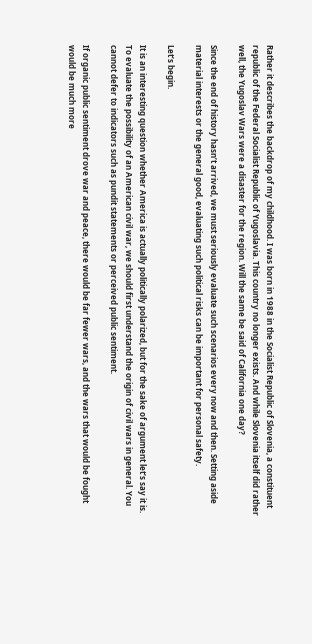Rather it describes the backdrop of my childhood. I was born in 1988 in the Socialist Republic of Slovenia, a constituent republic of the Federal Socialist Republic of Yugoslavia. This country no longer exists. And while Slovenia itself did rather well, the Yugoslav Wars were a disaster for the region. Will the same be said of California one day?

Since the end of history hasn’t arrived, we must seriously evaluate such scenarios every now and then. Setting aside material interests or the general good, evaluating such political risks can be important for personal safety.

Let’s begin.

It is an interesting question whether America is actually politically polarized, but for the sake of argument let’s say it is. To evaluate the possibility of an American civil war, we should first understand the origin of civil wars in general. You cannot defer to indicators such as pundit statements or perceived public sentiment.

If organic public sentiment drove war and peace, there would be far fewer wars, and the wars that would be fought would be much more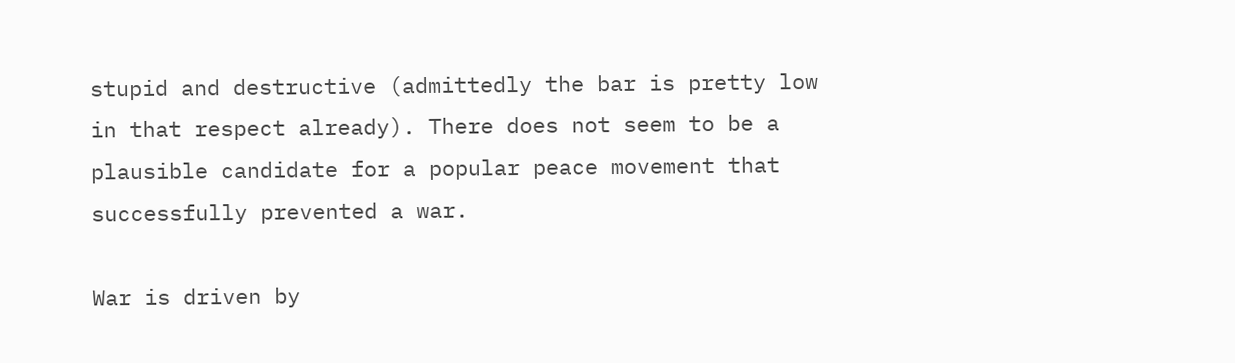stupid and destructive (admittedly the bar is pretty low in that respect already). There does not seem to be a plausible candidate for a popular peace movement that successfully prevented a war.

War is driven by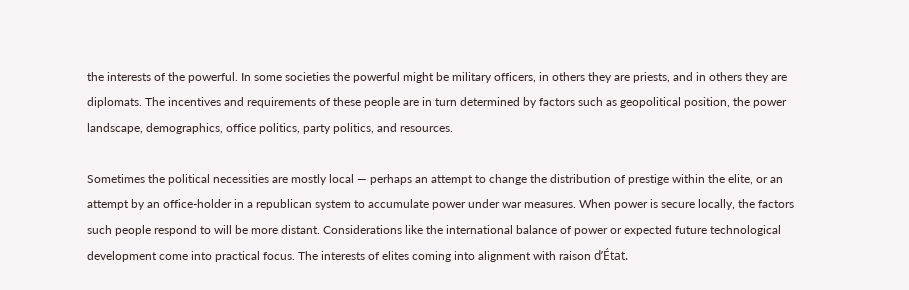the interests of the powerful. In some societies the powerful might be military officers, in others they are priests, and in others they are diplomats. The incentives and requirements of these people are in turn determined by factors such as geopolitical position, the power landscape, demographics, office politics, party politics, and resources.

Sometimes the political necessities are mostly local — perhaps an attempt to change the distribution of prestige within the elite, or an attempt by an office-holder in a republican system to accumulate power under war measures. When power is secure locally, the factors such people respond to will be more distant. Considerations like the international balance of power or expected future technological development come into practical focus. The interests of elites coming into alignment with raison d’État.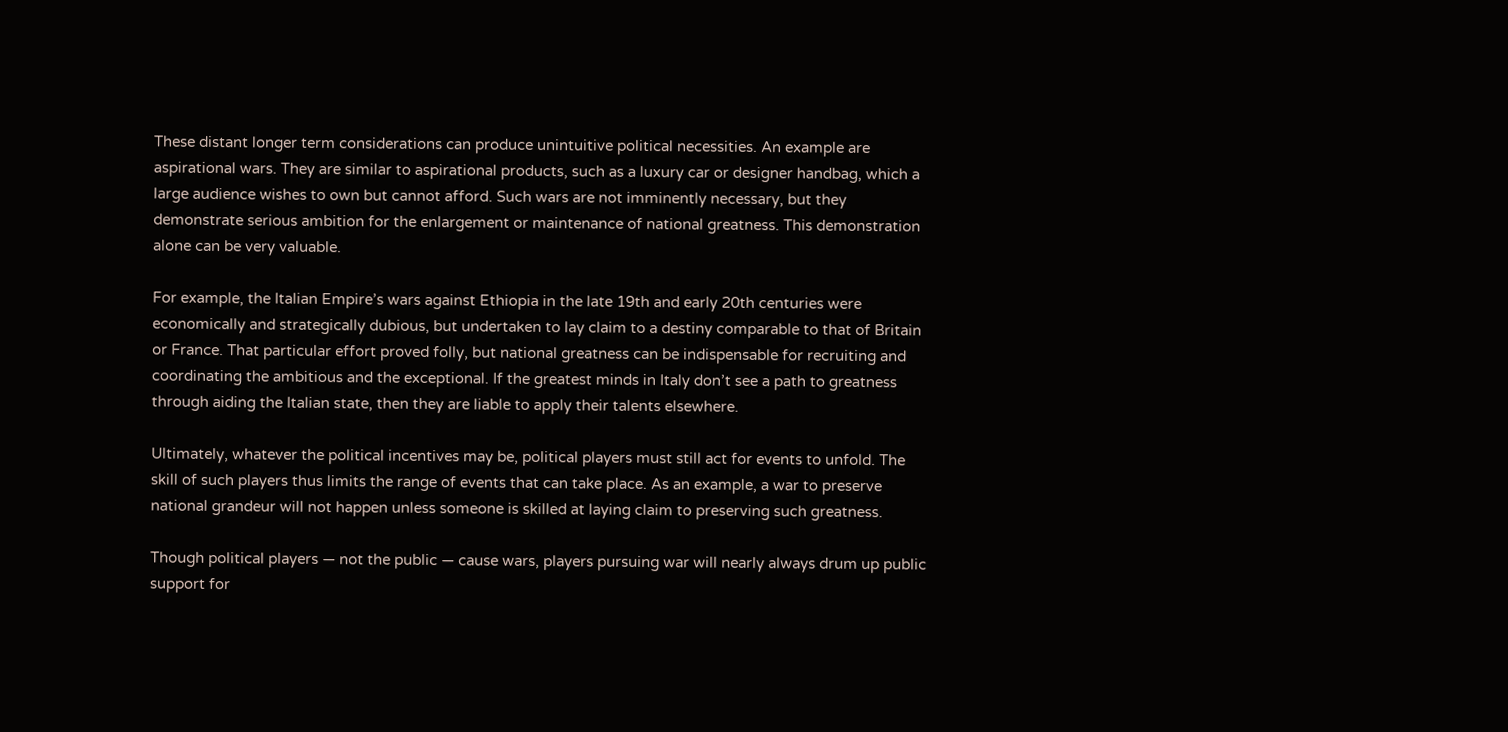These distant longer term considerations can produce unintuitive political necessities. An example are aspirational wars. They are similar to aspirational products, such as a luxury car or designer handbag, which a large audience wishes to own but cannot afford. Such wars are not imminently necessary, but they demonstrate serious ambition for the enlargement or maintenance of national greatness. This demonstration alone can be very valuable.

For example, the Italian Empire’s wars against Ethiopia in the late 19th and early 20th centuries were economically and strategically dubious, but undertaken to lay claim to a destiny comparable to that of Britain or France. That particular effort proved folly, but national greatness can be indispensable for recruiting and coordinating the ambitious and the exceptional. If the greatest minds in Italy don’t see a path to greatness through aiding the Italian state, then they are liable to apply their talents elsewhere.

Ultimately, whatever the political incentives may be, political players must still act for events to unfold. The skill of such players thus limits the range of events that can take place. As an example, a war to preserve national grandeur will not happen unless someone is skilled at laying claim to preserving such greatness.

Though political players — not the public — cause wars, players pursuing war will nearly always drum up public support for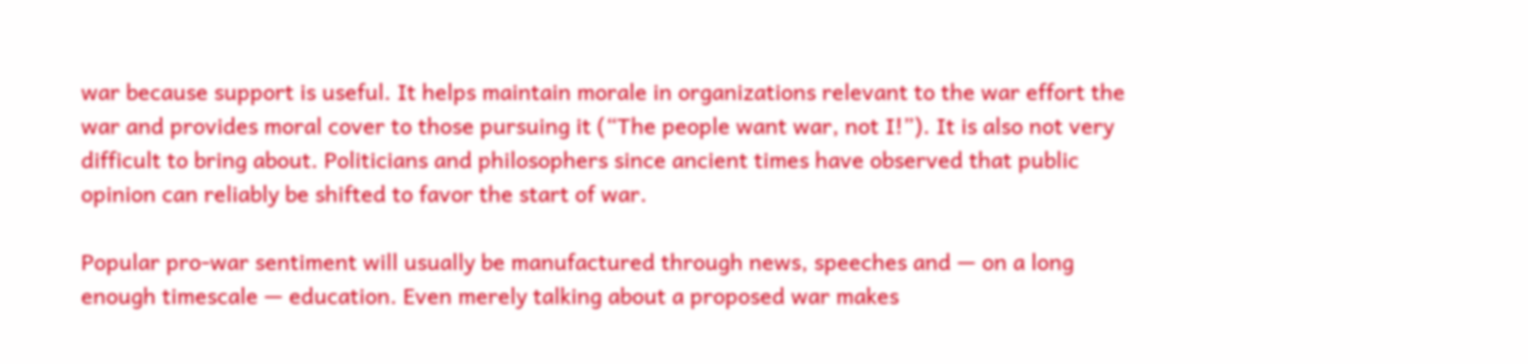war because support is useful. It helps maintain morale in organizations relevant to the war effort the war and provides moral cover to those pursuing it (“The people want war, not I!”). It is also not very difficult to bring about. Politicians and philosophers since ancient times have observed that public opinion can reliably be shifted to favor the start of war.

Popular pro-war sentiment will usually be manufactured through news, speeches and — on a long enough timescale — education. Even merely talking about a proposed war makes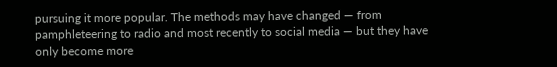pursuing it more popular. The methods may have changed — from pamphleteering to radio and most recently to social media — but they have only become more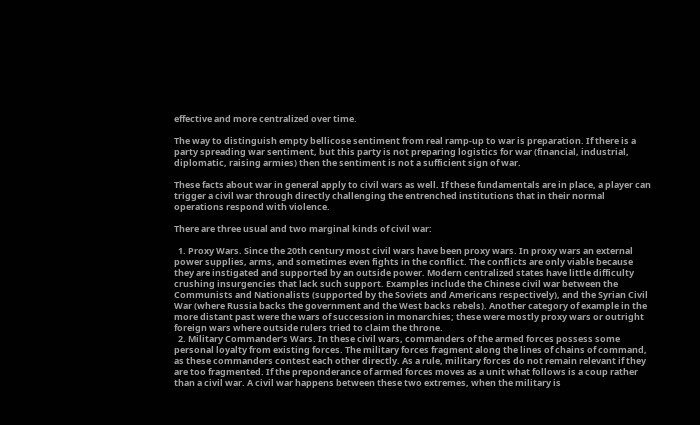effective and more centralized over time.

The way to distinguish empty bellicose sentiment from real ramp-up to war is preparation. If there is a party spreading war sentiment, but this party is not preparing logistics for war (financial, industrial, diplomatic, raising armies) then the sentiment is not a sufficient sign of war.

These facts about war in general apply to civil wars as well. If these fundamentals are in place, a player can trigger a civil war through directly challenging the entrenched institutions that in their normal operations respond with violence.

There are three usual and two marginal kinds of civil war:

  1. Proxy Wars. Since the 20th century most civil wars have been proxy wars. In proxy wars an external power supplies, arms, and sometimes even fights in the conflict. The conflicts are only viable because they are instigated and supported by an outside power. Modern centralized states have little difficulty crushing insurgencies that lack such support. Examples include the Chinese civil war between the Communists and Nationalists (supported by the Soviets and Americans respectively), and the Syrian Civil War (where Russia backs the government and the West backs rebels). Another category of example in the more distant past were the wars of succession in monarchies; these were mostly proxy wars or outright foreign wars where outside rulers tried to claim the throne.
  2. Military Commander’s Wars. In these civil wars, commanders of the armed forces possess some personal loyalty from existing forces. The military forces fragment along the lines of chains of command, as these commanders contest each other directly. As a rule, military forces do not remain relevant if they are too fragmented. If the preponderance of armed forces moves as a unit what follows is a coup rather than a civil war. A civil war happens between these two extremes, when the military is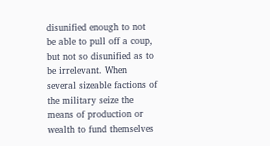disunified enough to not be able to pull off a coup, but not so disunified as to be irrelevant. When several sizeable factions of the military seize the means of production or wealth to fund themselves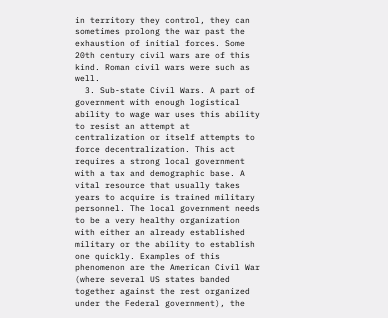in territory they control, they can sometimes prolong the war past the exhaustion of initial forces. Some 20th century civil wars are of this kind. Roman civil wars were such as well.
  3. Sub-state Civil Wars. A part of government with enough logistical ability to wage war uses this ability to resist an attempt at centralization or itself attempts to force decentralization. This act requires a strong local government with a tax and demographic base. A vital resource that usually takes years to acquire is trained military personnel. The local government needs to be a very healthy organization with either an already established military or the ability to establish one quickly. Examples of this phenomenon are the American Civil War (where several US states banded together against the rest organized under the Federal government), the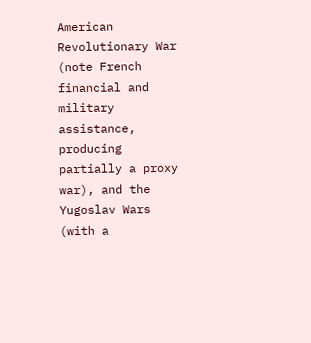American Revolutionary War (note French financial and military assistance, producing partially a proxy war), and the Yugoslav Wars (with a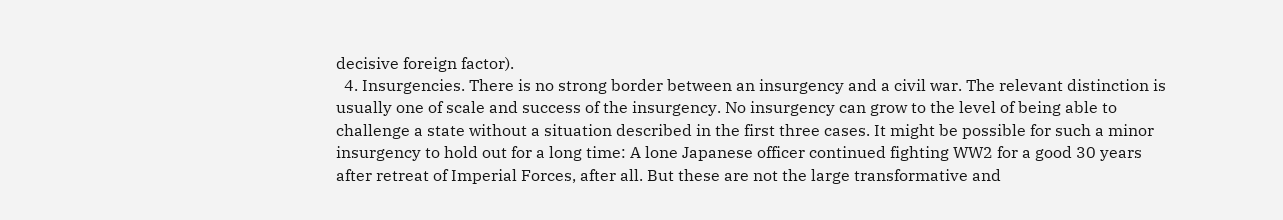decisive foreign factor).
  4. Insurgencies. There is no strong border between an insurgency and a civil war. The relevant distinction is usually one of scale and success of the insurgency. No insurgency can grow to the level of being able to challenge a state without a situation described in the first three cases. It might be possible for such a minor insurgency to hold out for a long time: A lone Japanese officer continued fighting WW2 for a good 30 years after retreat of Imperial Forces, after all. But these are not the large transformative and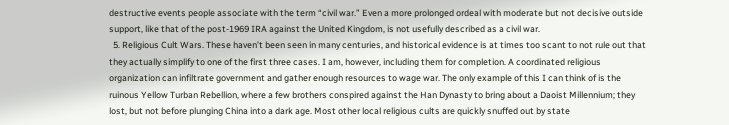destructive events people associate with the term “civil war.” Even a more prolonged ordeal with moderate but not decisive outside support, like that of the post-1969 IRA against the United Kingdom, is not usefully described as a civil war.
  5. Religious Cult Wars. These haven’t been seen in many centuries, and historical evidence is at times too scant to not rule out that they actually simplify to one of the first three cases. I am, however, including them for completion. A coordinated religious organization can infiltrate government and gather enough resources to wage war. The only example of this I can think of is the ruinous Yellow Turban Rebellion, where a few brothers conspired against the Han Dynasty to bring about a Daoist Millennium; they lost, but not before plunging China into a dark age. Most other local religious cults are quickly snuffed out by state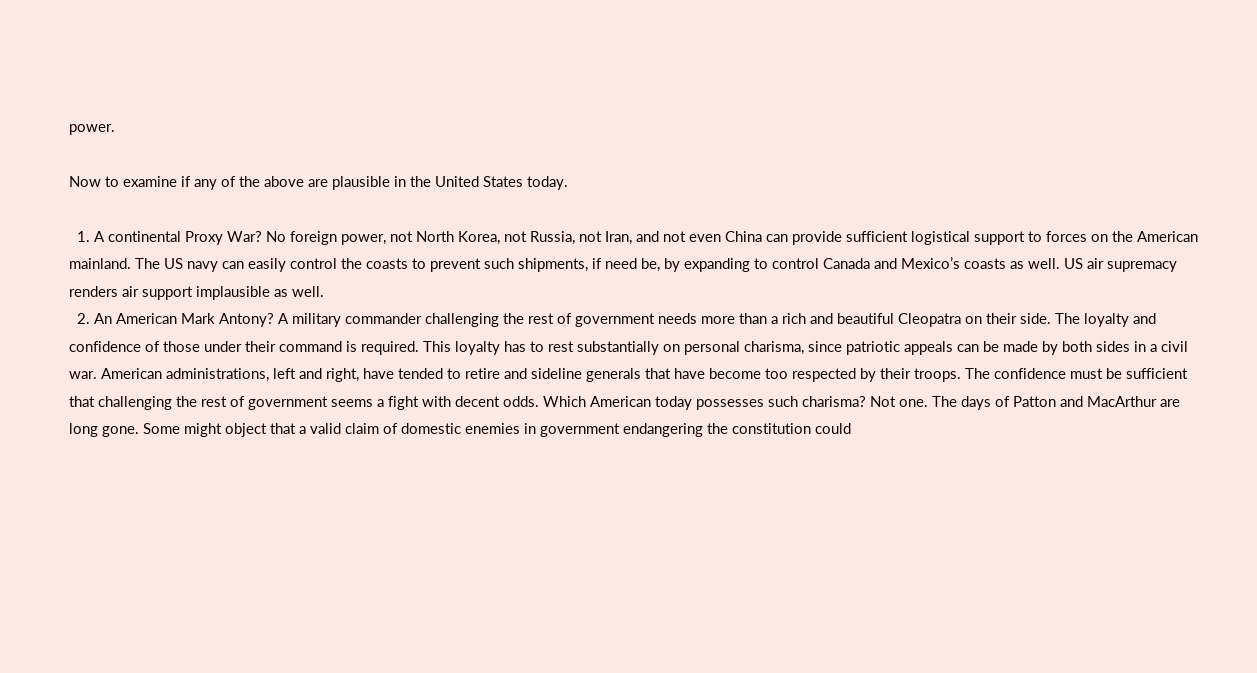power.

Now to examine if any of the above are plausible in the United States today.

  1. A continental Proxy War? No foreign power, not North Korea, not Russia, not Iran, and not even China can provide sufficient logistical support to forces on the American mainland. The US navy can easily control the coasts to prevent such shipments, if need be, by expanding to control Canada and Mexico’s coasts as well. US air supremacy renders air support implausible as well.
  2. An American Mark Antony? A military commander challenging the rest of government needs more than a rich and beautiful Cleopatra on their side. The loyalty and confidence of those under their command is required. This loyalty has to rest substantially on personal charisma, since patriotic appeals can be made by both sides in a civil war. American administrations, left and right, have tended to retire and sideline generals that have become too respected by their troops. The confidence must be sufficient that challenging the rest of government seems a fight with decent odds. Which American today possesses such charisma? Not one. The days of Patton and MacArthur are long gone. Some might object that a valid claim of domestic enemies in government endangering the constitution could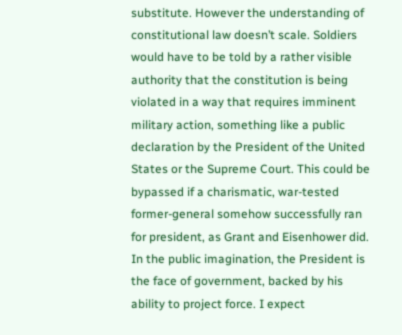substitute. However the understanding of constitutional law doesn’t scale. Soldiers would have to be told by a rather visible authority that the constitution is being violated in a way that requires imminent military action, something like a public declaration by the President of the United States or the Supreme Court. This could be bypassed if a charismatic, war-tested former-general somehow successfully ran for president, as Grant and Eisenhower did. In the public imagination, the President is the face of government, backed by his ability to project force. I expect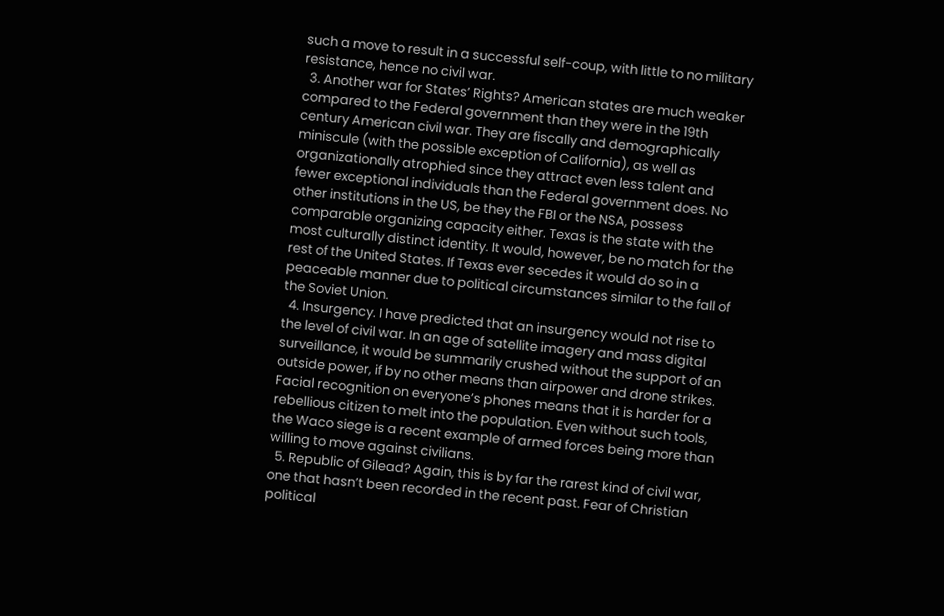such a move to result in a successful self-coup, with little to no military resistance, hence no civil war.
  3. Another war for States’ Rights? American states are much weaker compared to the Federal government than they were in the 19th century American civil war. They are fiscally and demographically miniscule (with the possible exception of California), as well as organizationally atrophied since they attract even less talent and fewer exceptional individuals than the Federal government does. No other institutions in the US, be they the FBI or the NSA, possess comparable organizing capacity either. Texas is the state with the most culturally distinct identity. It would, however, be no match for the rest of the United States. If Texas ever secedes it would do so in a peaceable manner due to political circumstances similar to the fall of the Soviet Union.
  4. Insurgency. I have predicted that an insurgency would not rise to the level of civil war. In an age of satellite imagery and mass digital surveillance, it would be summarily crushed without the support of an outside power, if by no other means than airpower and drone strikes. Facial recognition on everyone’s phones means that it is harder for a rebellious citizen to melt into the population. Even without such tools, the Waco siege is a recent example of armed forces being more than willing to move against civilians.
  5. Republic of Gilead? Again, this is by far the rarest kind of civil war, one that hasn’t been recorded in the recent past. Fear of Christian political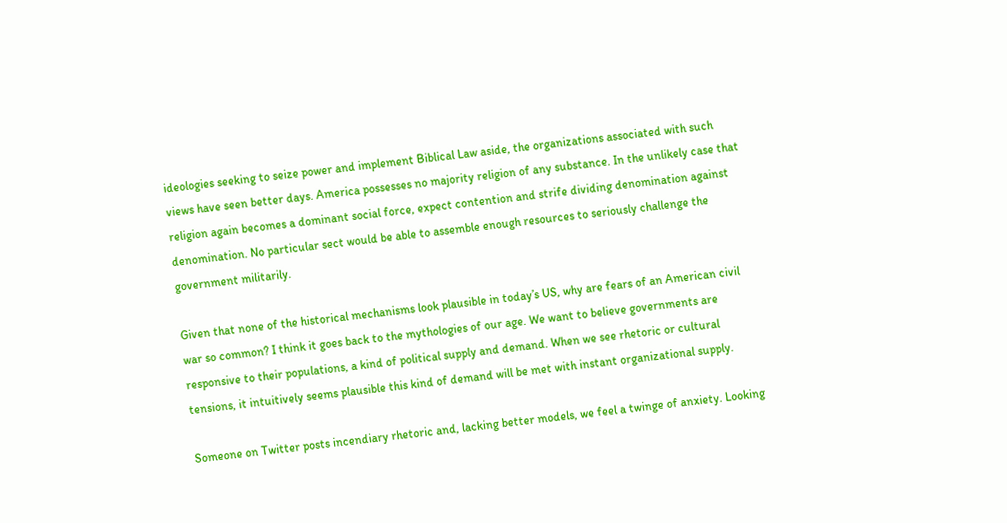ideologies seeking to seize power and implement Biblical Law aside, the organizations associated with such views have seen better days. America possesses no majority religion of any substance. In the unlikely case that religion again becomes a dominant social force, expect contention and strife dividing denomination against denomination. No particular sect would be able to assemble enough resources to seriously challenge the government militarily.

Given that none of the historical mechanisms look plausible in today’s US, why are fears of an American civil war so common? I think it goes back to the mythologies of our age. We want to believe governments are responsive to their populations, a kind of political supply and demand. When we see rhetoric or cultural tensions, it intuitively seems plausible this kind of demand will be met with instant organizational supply.

Someone on Twitter posts incendiary rhetoric and, lacking better models, we feel a twinge of anxiety. Looking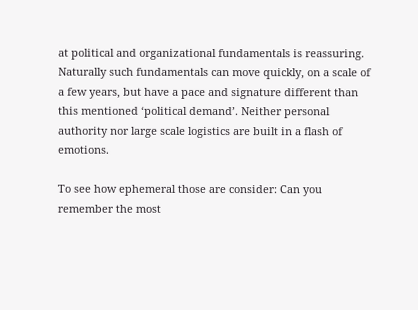at political and organizational fundamentals is reassuring. Naturally such fundamentals can move quickly, on a scale of a few years, but have a pace and signature different than this mentioned ‘political demand’. Neither personal authority nor large scale logistics are built in a flash of emotions.

To see how ephemeral those are consider: Can you remember the most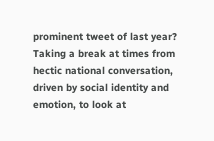prominent tweet of last year? Taking a break at times from hectic national conversation, driven by social identity and emotion, to look at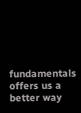fundamentals offers us a better way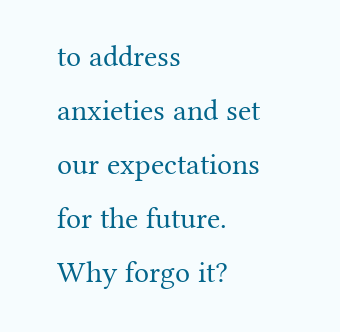to address anxieties and set our expectations for the future. Why forgo it?